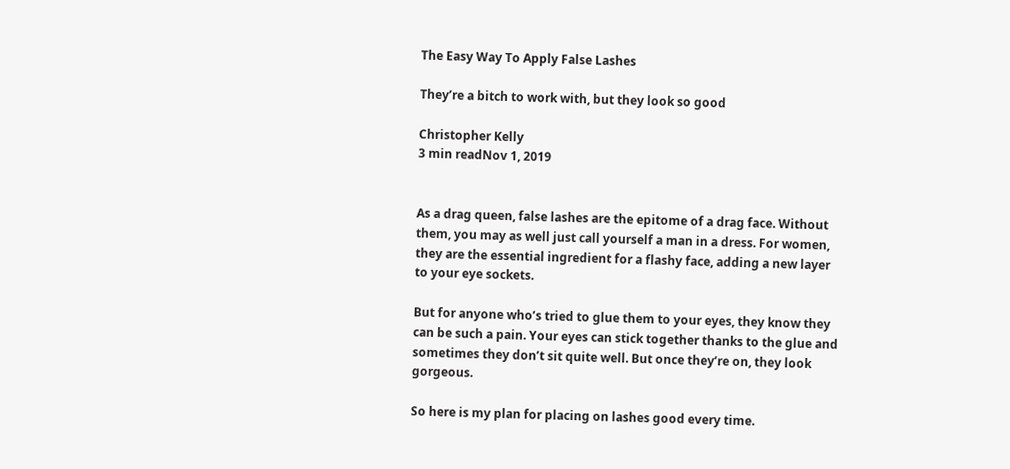The Easy Way To Apply False Lashes

They’re a bitch to work with, but they look so good

Christopher Kelly
3 min readNov 1, 2019


As a drag queen, false lashes are the epitome of a drag face. Without them, you may as well just call yourself a man in a dress. For women, they are the essential ingredient for a flashy face, adding a new layer to your eye sockets.

But for anyone who’s tried to glue them to your eyes, they know they can be such a pain. Your eyes can stick together thanks to the glue and sometimes they don’t sit quite well. But once they’re on, they look gorgeous.

So here is my plan for placing on lashes good every time.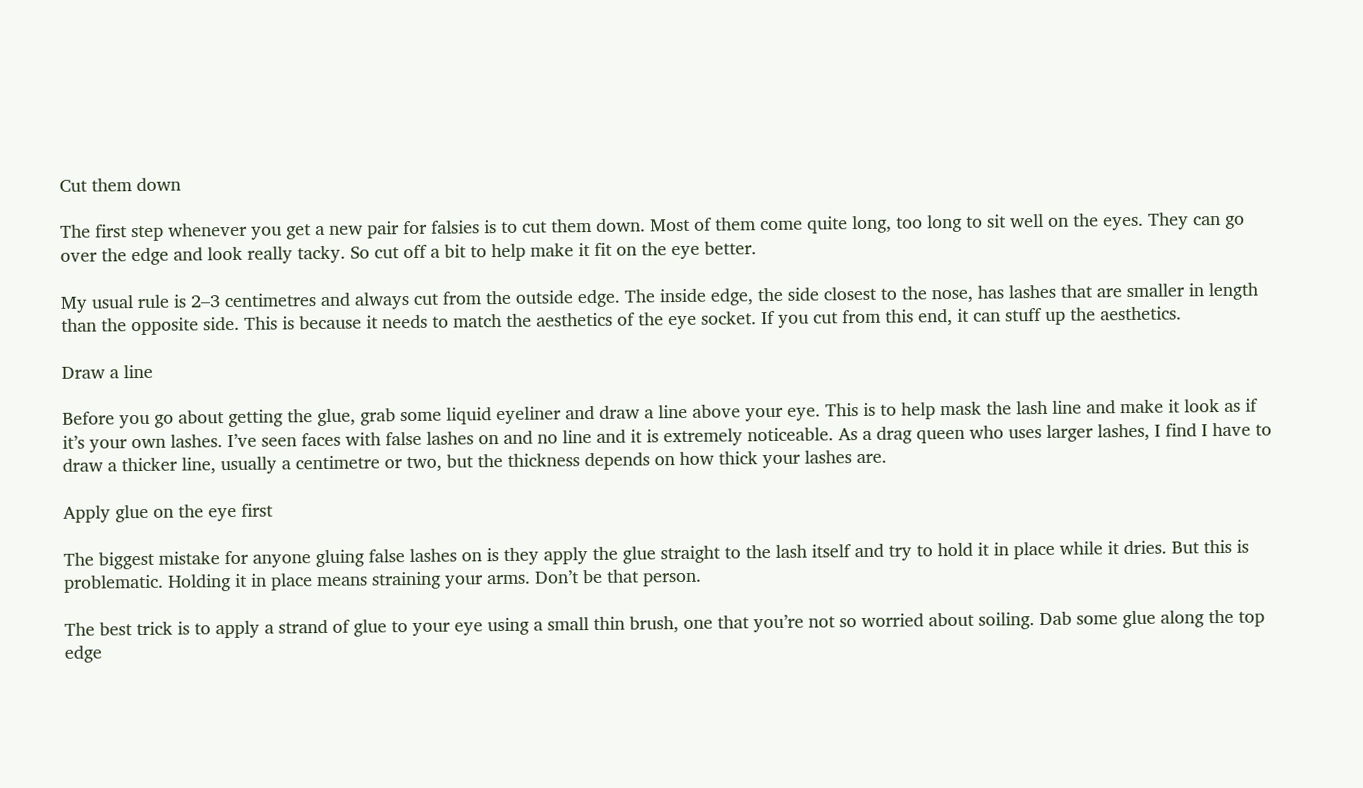Cut them down

The first step whenever you get a new pair for falsies is to cut them down. Most of them come quite long, too long to sit well on the eyes. They can go over the edge and look really tacky. So cut off a bit to help make it fit on the eye better.

My usual rule is 2–3 centimetres and always cut from the outside edge. The inside edge, the side closest to the nose, has lashes that are smaller in length than the opposite side. This is because it needs to match the aesthetics of the eye socket. If you cut from this end, it can stuff up the aesthetics.

Draw a line

Before you go about getting the glue, grab some liquid eyeliner and draw a line above your eye. This is to help mask the lash line and make it look as if it’s your own lashes. I’ve seen faces with false lashes on and no line and it is extremely noticeable. As a drag queen who uses larger lashes, I find I have to draw a thicker line, usually a centimetre or two, but the thickness depends on how thick your lashes are.

Apply glue on the eye first

The biggest mistake for anyone gluing false lashes on is they apply the glue straight to the lash itself and try to hold it in place while it dries. But this is problematic. Holding it in place means straining your arms. Don’t be that person.

The best trick is to apply a strand of glue to your eye using a small thin brush, one that you’re not so worried about soiling. Dab some glue along the top edge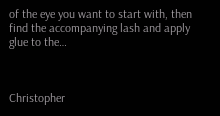of the eye you want to start with, then find the accompanying lash and apply glue to the…



Christopher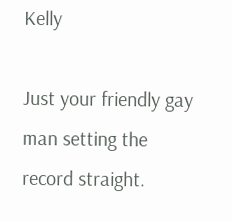Kelly

Just your friendly gay man setting the record straight.